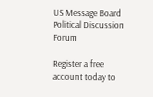US Message Board  Political Discussion Forum

Register a free account today to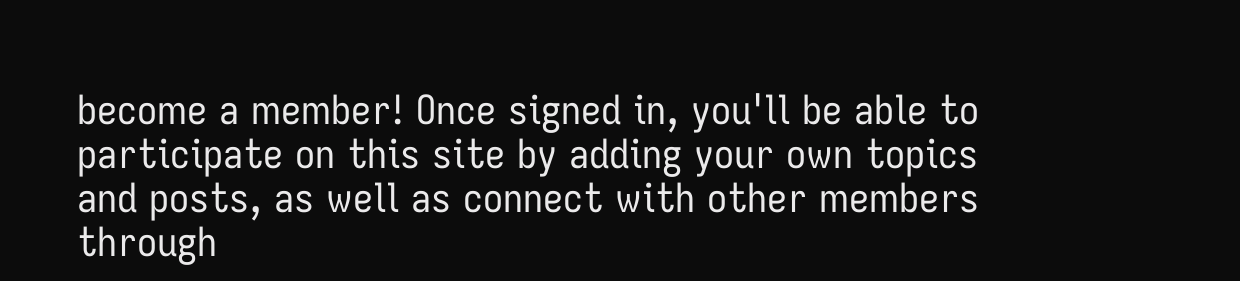become a member! Once signed in, you'll be able to participate on this site by adding your own topics and posts, as well as connect with other members through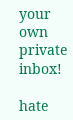your own private inbox!

hate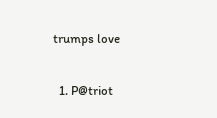trumps love

  1. P@triot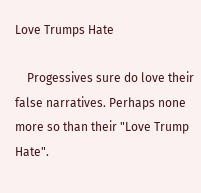Love Trumps Hate

    Progessives sure do love their false narratives. Perhaps none more so than their "Love Trump Hate".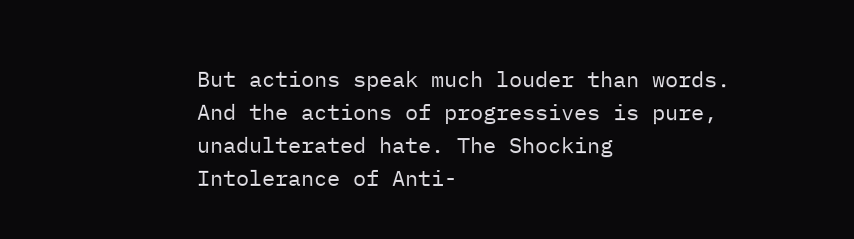But actions speak much louder than words. And the actions of progressives is pure, unadulterated hate. The Shocking Intolerance of Anti-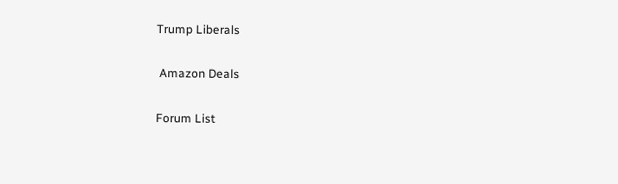Trump Liberals

 Amazon Deals

Forum List